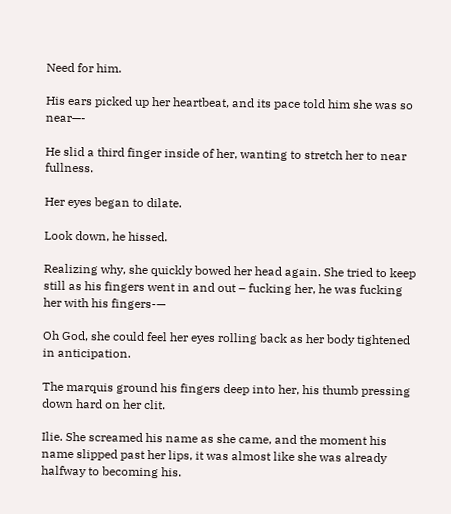Need for him.

His ears picked up her heartbeat, and its pace told him she was so near—-

He slid a third finger inside of her, wanting to stretch her to near fullness.

Her eyes began to dilate.

Look down, he hissed.

Realizing why, she quickly bowed her head again. She tried to keep still as his fingers went in and out – fucking her, he was fucking her with his fingers-—

Oh God, she could feel her eyes rolling back as her body tightened in anticipation.

The marquis ground his fingers deep into her, his thumb pressing down hard on her clit.

Ilie. She screamed his name as she came, and the moment his name slipped past her lips, it was almost like she was already halfway to becoming his.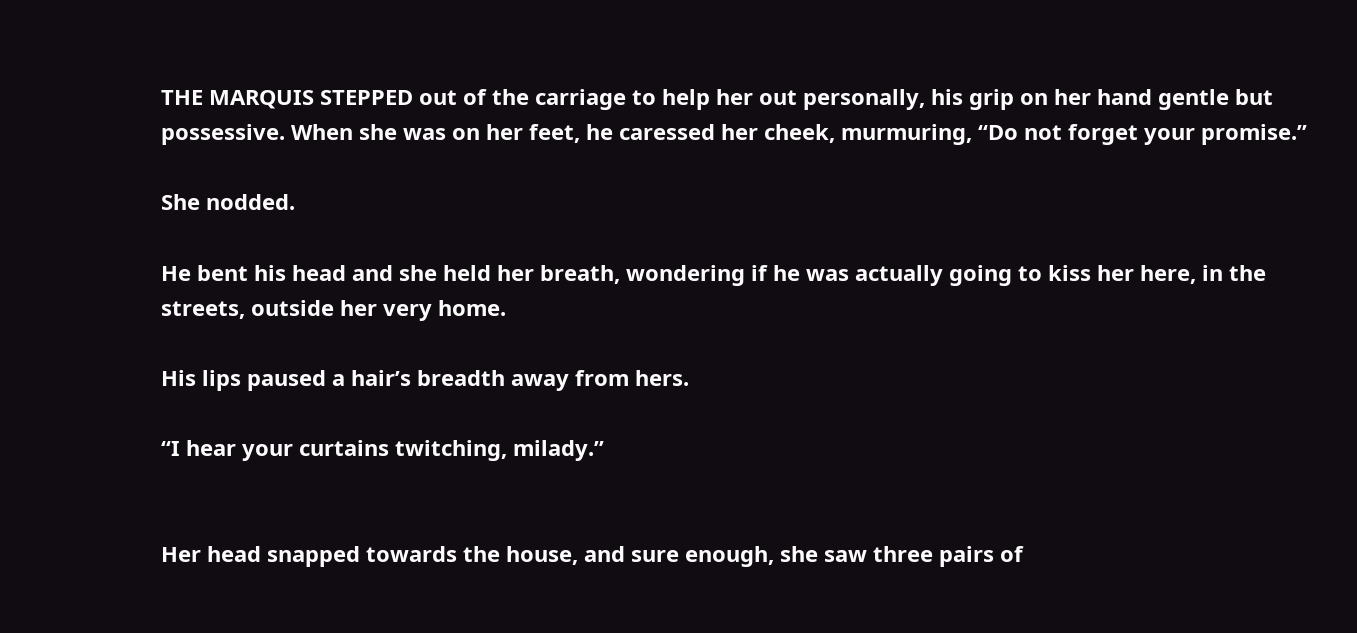THE MARQUIS STEPPED out of the carriage to help her out personally, his grip on her hand gentle but possessive. When she was on her feet, he caressed her cheek, murmuring, “Do not forget your promise.”

She nodded.

He bent his head and she held her breath, wondering if he was actually going to kiss her here, in the streets, outside her very home.

His lips paused a hair’s breadth away from hers.

“I hear your curtains twitching, milady.”


Her head snapped towards the house, and sure enough, she saw three pairs of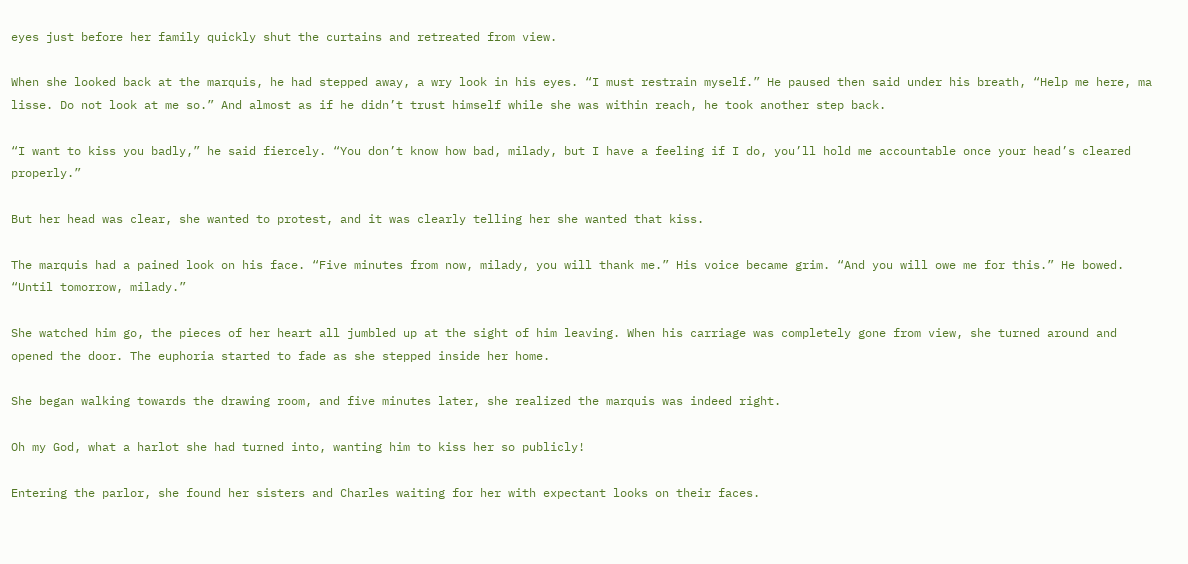eyes just before her family quickly shut the curtains and retreated from view.

When she looked back at the marquis, he had stepped away, a wry look in his eyes. “I must restrain myself.” He paused then said under his breath, “Help me here, ma lisse. Do not look at me so.” And almost as if he didn’t trust himself while she was within reach, he took another step back.

“I want to kiss you badly,” he said fiercely. “You don’t know how bad, milady, but I have a feeling if I do, you’ll hold me accountable once your head’s cleared properly.”

But her head was clear, she wanted to protest, and it was clearly telling her she wanted that kiss.

The marquis had a pained look on his face. “Five minutes from now, milady, you will thank me.” His voice became grim. “And you will owe me for this.” He bowed. “Until tomorrow, milady.”

She watched him go, the pieces of her heart all jumbled up at the sight of him leaving. When his carriage was completely gone from view, she turned around and opened the door. The euphoria started to fade as she stepped inside her home.

She began walking towards the drawing room, and five minutes later, she realized the marquis was indeed right.

Oh my God, what a harlot she had turned into, wanting him to kiss her so publicly!

Entering the parlor, she found her sisters and Charles waiting for her with expectant looks on their faces.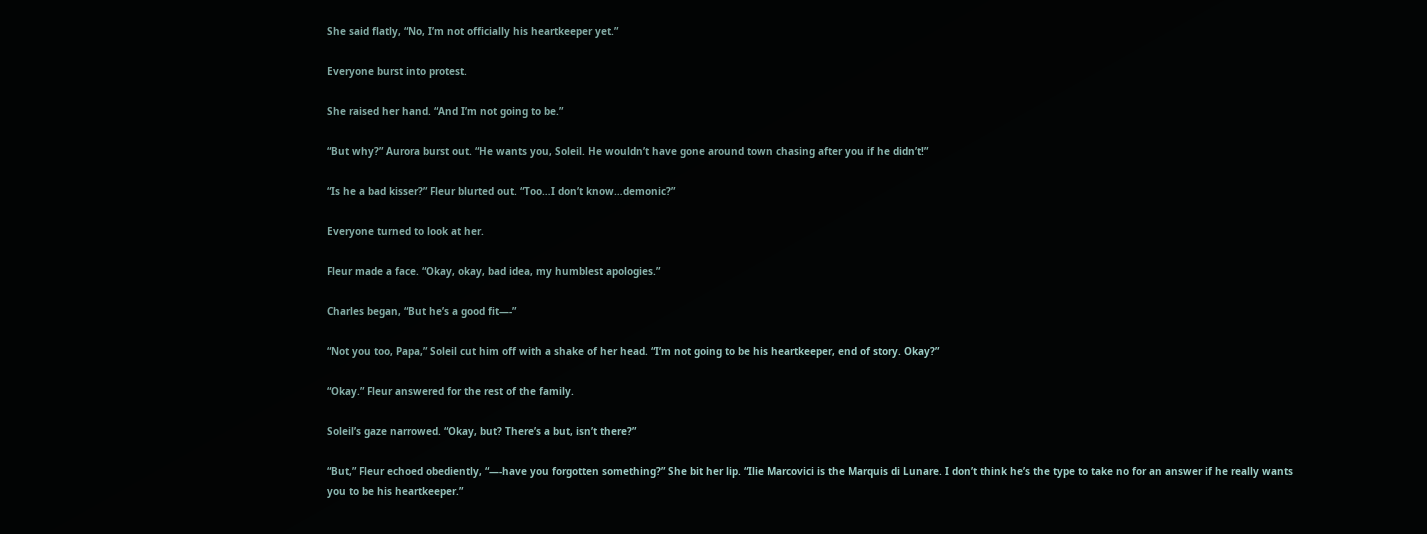She said flatly, “No, I’m not officially his heartkeeper yet.”

Everyone burst into protest.

She raised her hand. “And I’m not going to be.”

“But why?” Aurora burst out. “He wants you, Soleil. He wouldn’t have gone around town chasing after you if he didn’t!”

“Is he a bad kisser?” Fleur blurted out. “Too…I don’t know…demonic?”

Everyone turned to look at her.

Fleur made a face. “Okay, okay, bad idea, my humblest apologies.”

Charles began, “But he’s a good fit—-”

“Not you too, Papa,” Soleil cut him off with a shake of her head. “I’m not going to be his heartkeeper, end of story. Okay?”

“Okay.” Fleur answered for the rest of the family.

Soleil’s gaze narrowed. “Okay, but? There’s a but, isn’t there?”

“But,” Fleur echoed obediently, “—-have you forgotten something?” She bit her lip. “Ilie Marcovici is the Marquis di Lunare. I don’t think he’s the type to take no for an answer if he really wants you to be his heartkeeper.”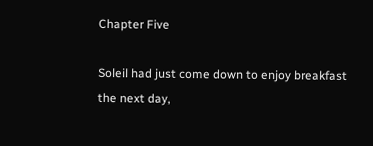Chapter Five

Soleil had just come down to enjoy breakfast the next day,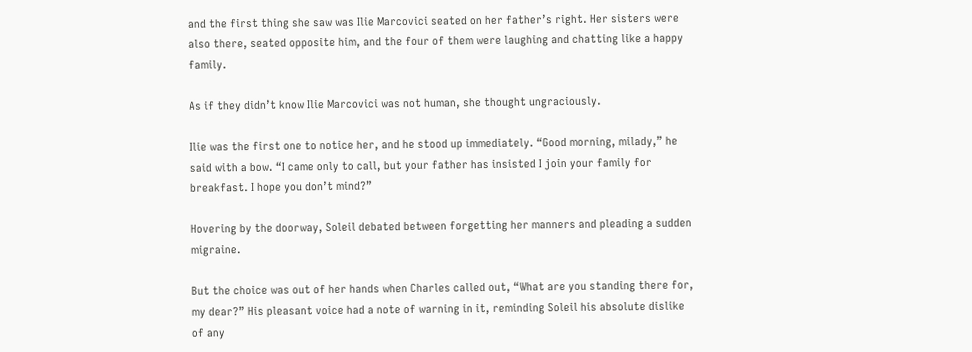and the first thing she saw was Ilie Marcovici seated on her father’s right. Her sisters were also there, seated opposite him, and the four of them were laughing and chatting like a happy family.

As if they didn’t know Ilie Marcovici was not human, she thought ungraciously.

Ilie was the first one to notice her, and he stood up immediately. “Good morning, milady,” he said with a bow. “I came only to call, but your father has insisted I join your family for breakfast. I hope you don’t mind?”

Hovering by the doorway, Soleil debated between forgetting her manners and pleading a sudden migraine.

But the choice was out of her hands when Charles called out, “What are you standing there for, my dear?” His pleasant voice had a note of warning in it, reminding Soleil his absolute dislike of any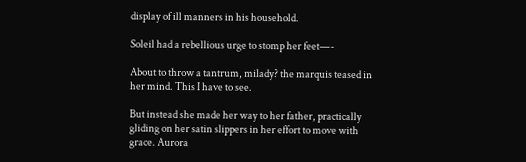display of ill manners in his household.

Soleil had a rebellious urge to stomp her feet—-

About to throw a tantrum, milady? the marquis teased in her mind. This I have to see.

But instead she made her way to her father, practically gliding on her satin slippers in her effort to move with grace. Aurora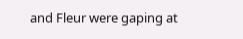and Fleur were gaping at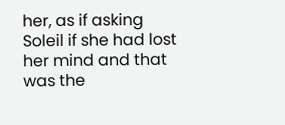her, as if asking Soleil if she had lost her mind and that was the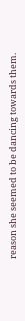reason she seemed to be dancing towards them.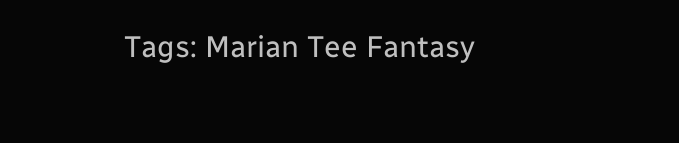Tags: Marian Tee Fantasy